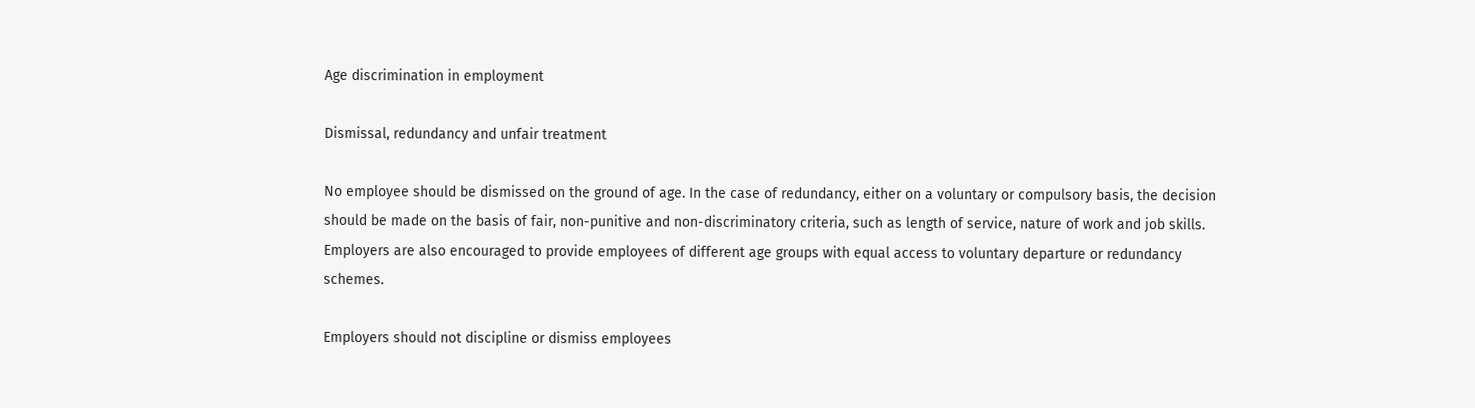Age discrimination in employment

Dismissal, redundancy and unfair treatment

No employee should be dismissed on the ground of age. In the case of redundancy, either on a voluntary or compulsory basis, the decision should be made on the basis of fair, non-punitive and non-discriminatory criteria, such as length of service, nature of work and job skills. Employers are also encouraged to provide employees of different age groups with equal access to voluntary departure or redundancy schemes.

Employers should not discipline or dismiss employees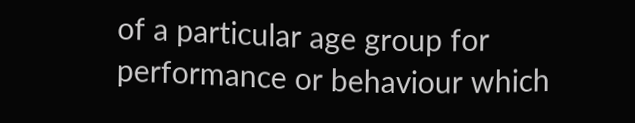of a particular age group for performance or behaviour which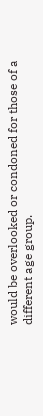would be overlooked or condoned for those of a different age group.